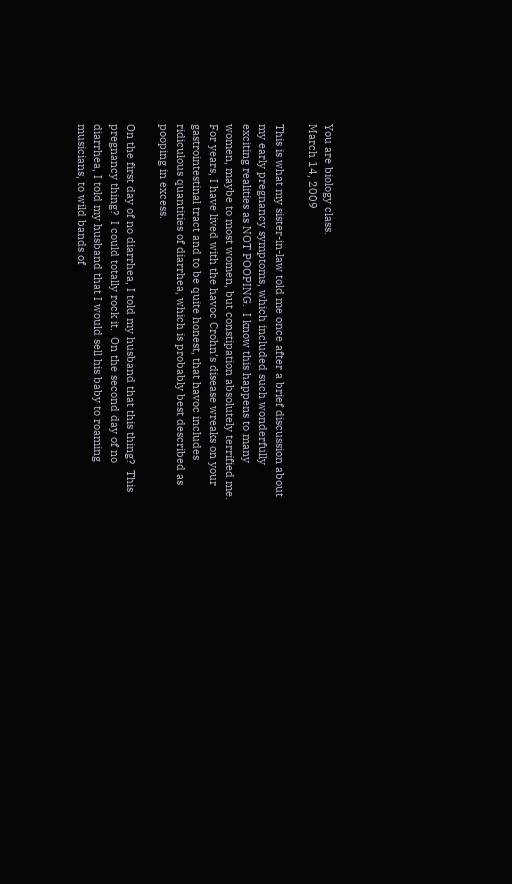You are biology class.
March 14, 2009

This is what my sister-in-law told me once after a brief discussion about my early pregnancy symptoms, which included such wonderfully exciting realities as NOT POOPING.  I know this happens to many women, maybe to most women, but constipation absolutely terrified me.  For years, I have lived with the havoc Crohn’s disease wreaks on your gastrointestinal tract and to be quite honest, that havoc includes ridiculous quantities of diarrhea, which is probably best described as pooping in excess.

On the first day of no diarrhea, I told my husband that this thing?  This pregnancy thing?  I could totally rock it.  On the second day of no diarrhea, I told my husband that I would sell his baby to roaming musicians, to wild bands of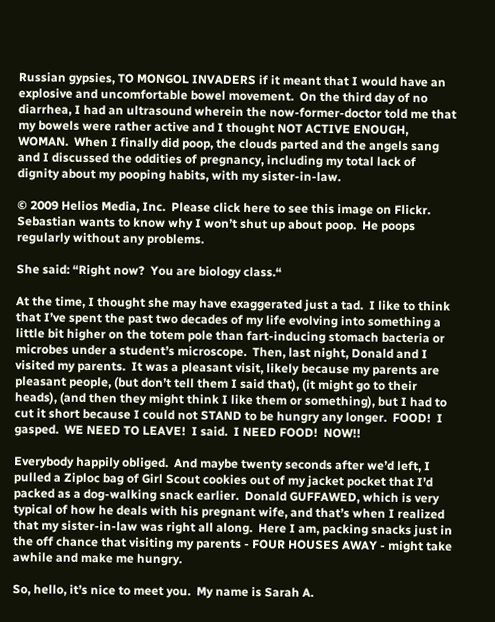Russian gypsies, TO MONGOL INVADERS if it meant that I would have an explosive and uncomfortable bowel movement.  On the third day of no diarrhea, I had an ultrasound wherein the now-former-doctor told me that my bowels were rather active and I thought NOT ACTIVE ENOUGH, WOMAN.  When I finally did poop, the clouds parted and the angels sang and I discussed the oddities of pregnancy, including my total lack of dignity about my pooping habits, with my sister-in-law.

© 2009 Helios Media, Inc.  Please click here to see this image on Flickr.
Sebastian wants to know why I won’t shut up about poop.  He poops regularly without any problems.

She said: “Right now?  You are biology class.“

At the time, I thought she may have exaggerated just a tad.  I like to think that I’ve spent the past two decades of my life evolving into something a little bit higher on the totem pole than fart-inducing stomach bacteria or microbes under a student’s microscope.  Then, last night, Donald and I visited my parents.  It was a pleasant visit, likely because my parents are pleasant people, (but don’t tell them I said that), (it might go to their heads), (and then they might think I like them or something), but I had to cut it short because I could not STAND to be hungry any longer.  FOOD!  I gasped.  WE NEED TO LEAVE!  I said.  I NEED FOOD!  NOW!!

Everybody happily obliged.  And maybe twenty seconds after we’d left, I pulled a Ziploc bag of Girl Scout cookies out of my jacket pocket that I’d packed as a dog-walking snack earlier.  Donald GUFFAWED, which is very typical of how he deals with his pregnant wife, and that’s when I realized that my sister-in-law was right all along.  Here I am, packing snacks just in the off chance that visiting my parents - FOUR HOUSES AWAY - might take awhile and make me hungry.

So, hello, it’s nice to meet you.  My name is Sarah A.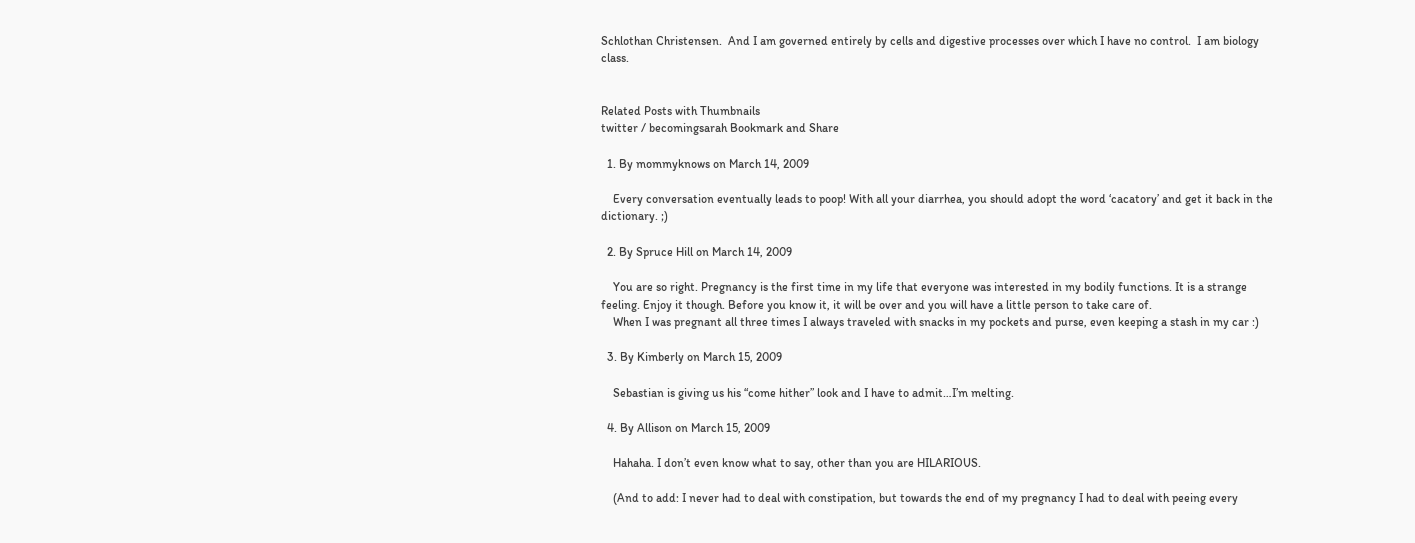Schlothan Christensen.  And I am governed entirely by cells and digestive processes over which I have no control.  I am biology class.


Related Posts with Thumbnails
twitter / becomingsarah Bookmark and Share

  1. By mommyknows on March 14, 2009

    Every conversation eventually leads to poop! With all your diarrhea, you should adopt the word ‘cacatory’ and get it back in the dictionary. ;)

  2. By Spruce Hill on March 14, 2009

    You are so right. Pregnancy is the first time in my life that everyone was interested in my bodily functions. It is a strange feeling. Enjoy it though. Before you know it, it will be over and you will have a little person to take care of.
    When I was pregnant all three times I always traveled with snacks in my pockets and purse, even keeping a stash in my car :)

  3. By Kimberly on March 15, 2009

    Sebastian is giving us his “come hither” look and I have to admit…I’m melting.

  4. By Allison on March 15, 2009

    Hahaha. I don’t even know what to say, other than you are HILARIOUS.

    (And to add: I never had to deal with constipation, but towards the end of my pregnancy I had to deal with peeing every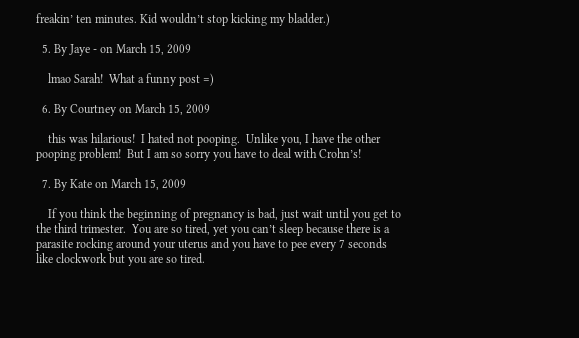freakin’ ten minutes. Kid wouldn’t stop kicking my bladder.)

  5. By Jaye - on March 15, 2009

    lmao Sarah!  What a funny post =)

  6. By Courtney on March 15, 2009

    this was hilarious!  I hated not pooping.  Unlike you, I have the other pooping problem!  But I am so sorry you have to deal with Crohn’s!

  7. By Kate on March 15, 2009

    If you think the beginning of pregnancy is bad, just wait until you get to the third trimester.  You are so tired, yet you can’t sleep because there is a parasite rocking around your uterus and you have to pee every 7 seconds like clockwork but you are so tired.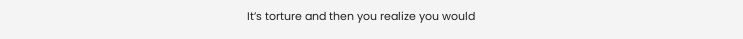It’s torture and then you realize you would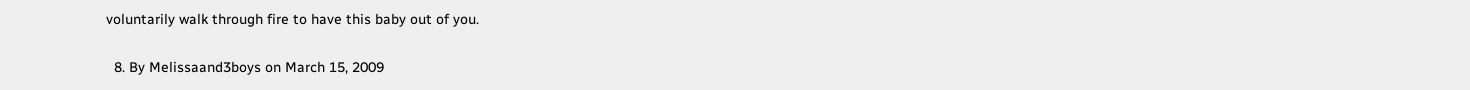voluntarily walk through fire to have this baby out of you.

  8. By Melissaand3boys on March 15, 2009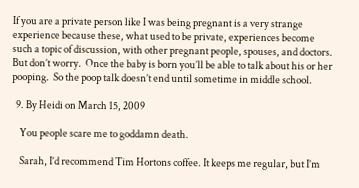If you are a private person like I was being pregnant is a very strange experience because these, what used to be private, experiences become such a topic of discussion, with other pregnant people, spouses, and doctors.  But don’t worry.  Once the baby is born you’ll be able to talk about his or her pooping.  So the poop talk doesn’t end until sometime in middle school.

  9. By Heidi on March 15, 2009

    You people scare me to goddamn death.

    Sarah, I’d recommend Tim Hortons coffee. It keeps me regular, but I’m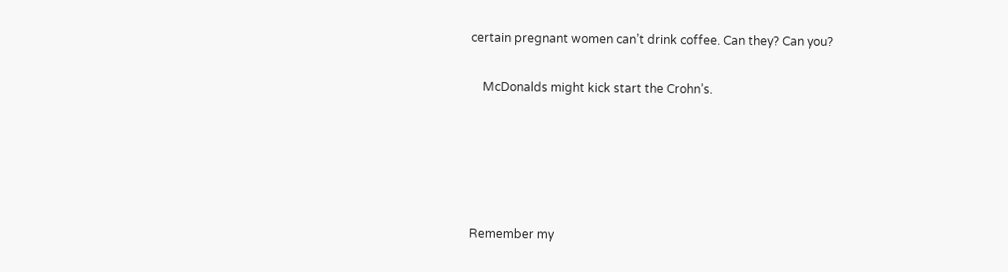certain pregnant women can’t drink coffee. Can they? Can you?

    McDonalds might kick start the Crohn’s.





Remember my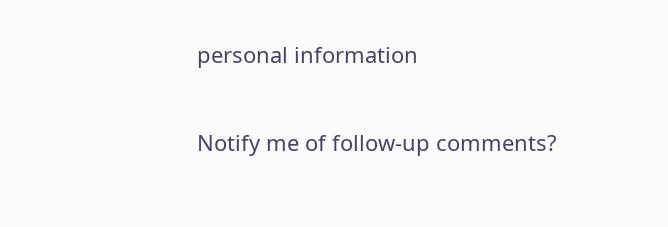personal information

Notify me of follow-up comments?